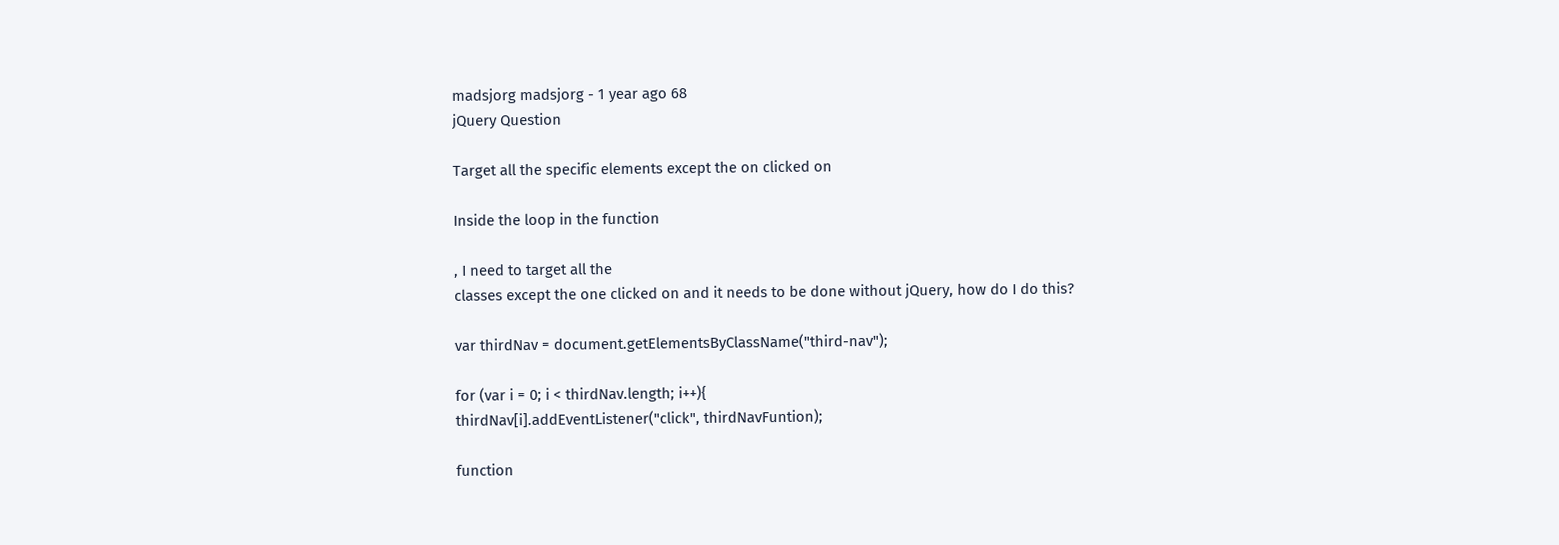madsjorg madsjorg - 1 year ago 68
jQuery Question

Target all the specific elements except the on clicked on

Inside the loop in the function

, I need to target all the
classes except the one clicked on and it needs to be done without jQuery, how do I do this?

var thirdNav = document.getElementsByClassName("third-nav");

for (var i = 0; i < thirdNav.length; i++){
thirdNav[i].addEventListener("click", thirdNavFuntion);

function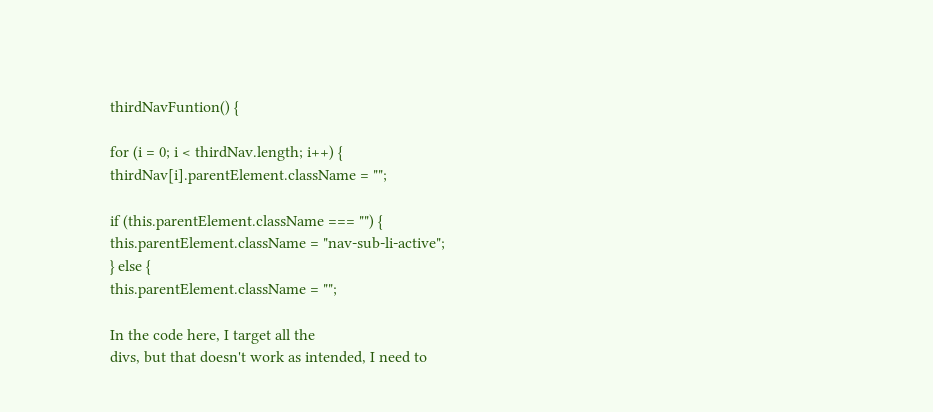thirdNavFuntion() {

for (i = 0; i < thirdNav.length; i++) {
thirdNav[i].parentElement.className = "";

if (this.parentElement.className === "") {
this.parentElement.className = "nav-sub-li-active";
} else {
this.parentElement.className = "";

In the code here, I target all the
divs, but that doesn't work as intended, I need to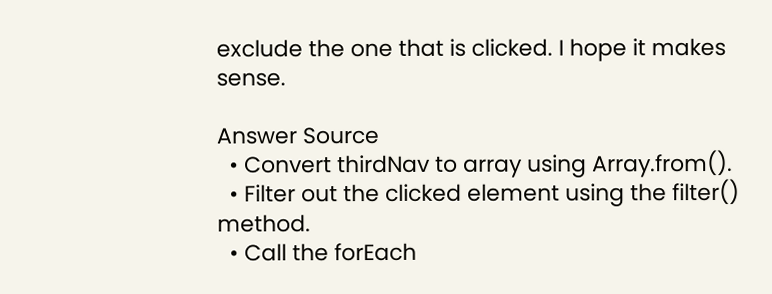exclude the one that is clicked. I hope it makes sense.

Answer Source
  • Convert thirdNav to array using Array.from().
  • Filter out the clicked element using the filter() method.
  • Call the forEach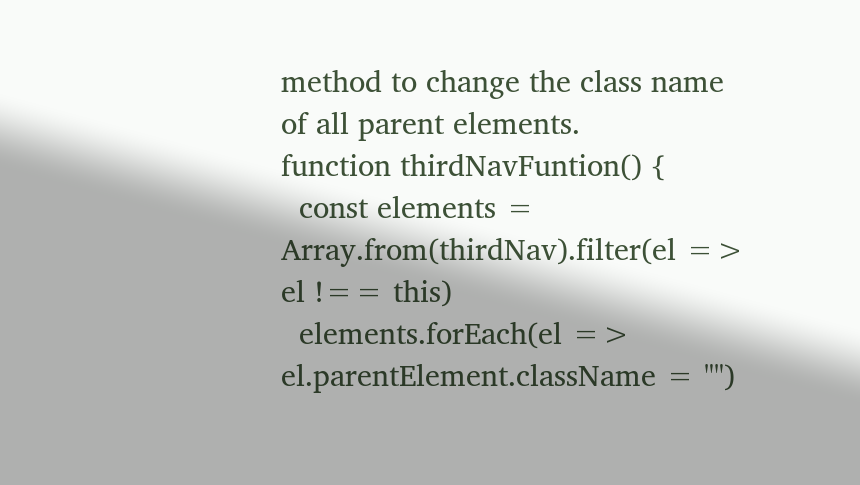method to change the class name of all parent elements.
function thirdNavFuntion() {
  const elements = Array.from(thirdNav).filter(el => el !== this)
  elements.forEach(el => el.parentElement.className = "")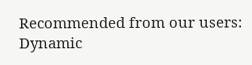Recommended from our users: Dynamic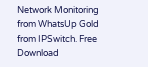Network Monitoring from WhatsUp Gold from IPSwitch. Free Download